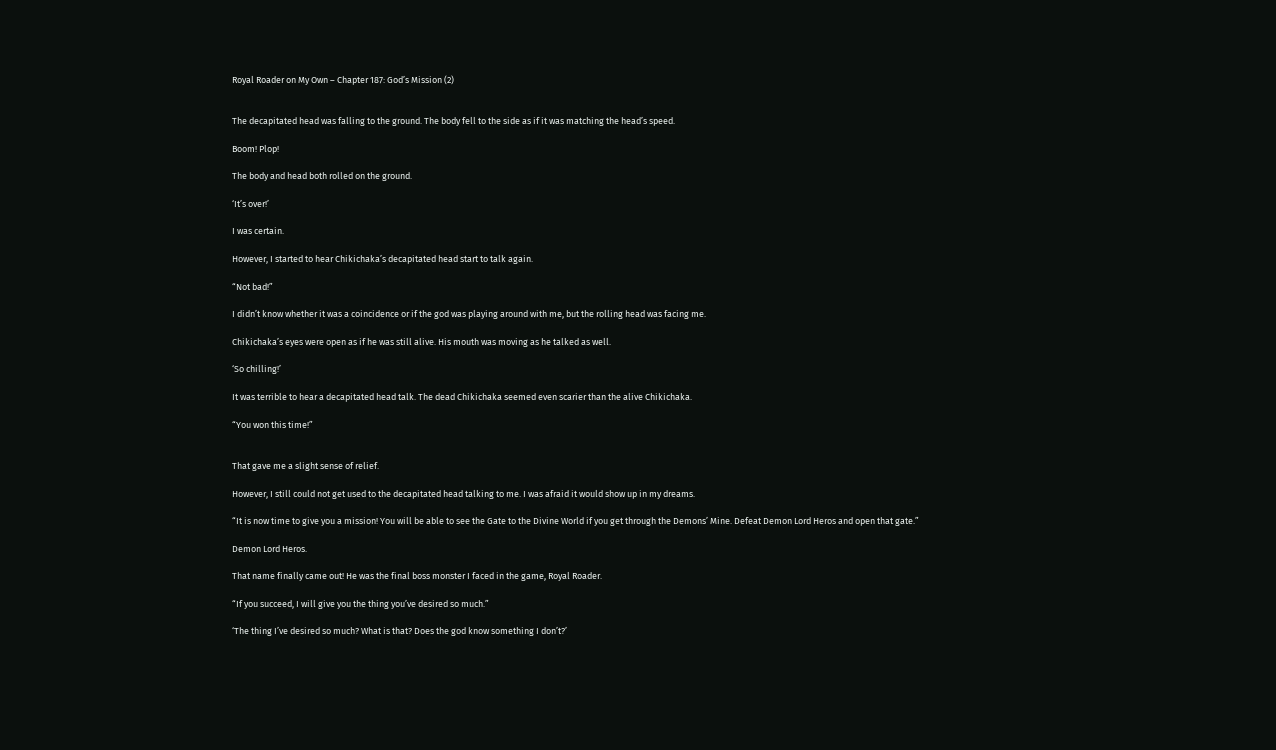Royal Roader on My Own – Chapter 187: God’s Mission (2)


The decapitated head was falling to the ground. The body fell to the side as if it was matching the head’s speed.

Boom! Plop!

The body and head both rolled on the ground.

‘It’s over!’

I was certain.

However, I started to hear Chikichaka’s decapitated head start to talk again.

“Not bad!”

I didn’t know whether it was a coincidence or if the god was playing around with me, but the rolling head was facing me.

Chikichaka’s eyes were open as if he was still alive. His mouth was moving as he talked as well.

‘So chilling!’

It was terrible to hear a decapitated head talk. The dead Chikichaka seemed even scarier than the alive Chikichaka.

“You won this time!”


That gave me a slight sense of relief.

However, I still could not get used to the decapitated head talking to me. I was afraid it would show up in my dreams.

“It is now time to give you a mission! You will be able to see the Gate to the Divine World if you get through the Demons’ Mine. Defeat Demon Lord Heros and open that gate.”

Demon Lord Heros.

That name finally came out! He was the final boss monster I faced in the game, Royal Roader.

“If you succeed, I will give you the thing you’ve desired so much.”

‘The thing I’ve desired so much? What is that? Does the god know something I don’t?’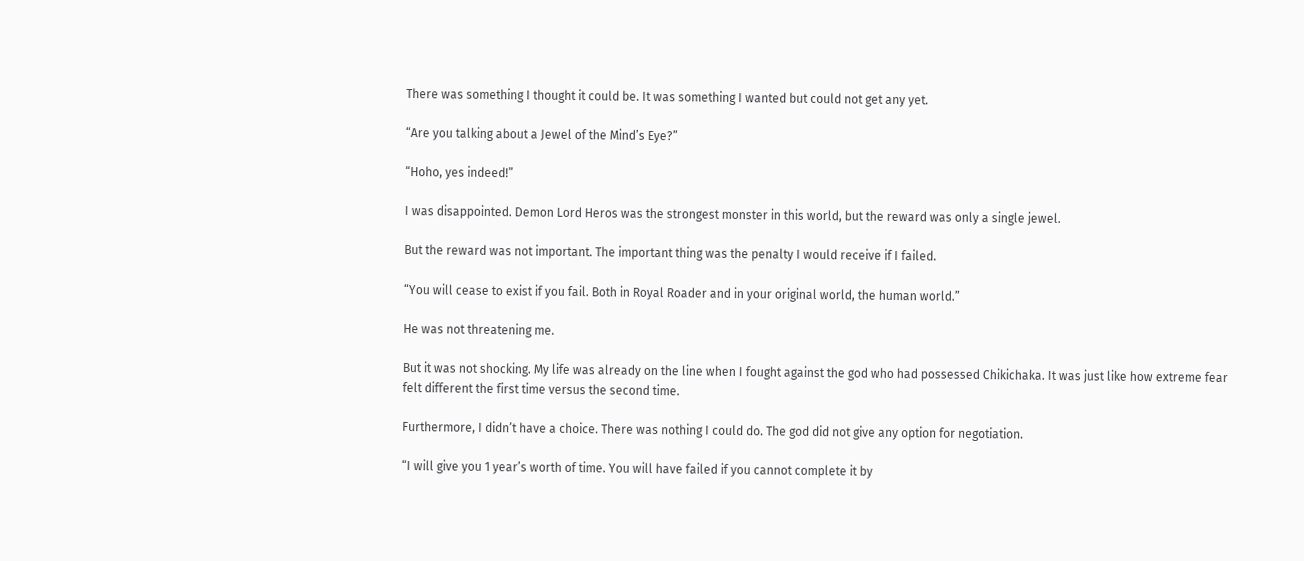There was something I thought it could be. It was something I wanted but could not get any yet.

“Are you talking about a Jewel of the Mind’s Eye?”

“Hoho, yes indeed!”

I was disappointed. Demon Lord Heros was the strongest monster in this world, but the reward was only a single jewel.

But the reward was not important. The important thing was the penalty I would receive if I failed.

“You will cease to exist if you fail. Both in Royal Roader and in your original world, the human world.”

He was not threatening me.

But it was not shocking. My life was already on the line when I fought against the god who had possessed Chikichaka. It was just like how extreme fear felt different the first time versus the second time.

Furthermore, I didn’t have a choice. There was nothing I could do. The god did not give any option for negotiation.

“I will give you 1 year’s worth of time. You will have failed if you cannot complete it by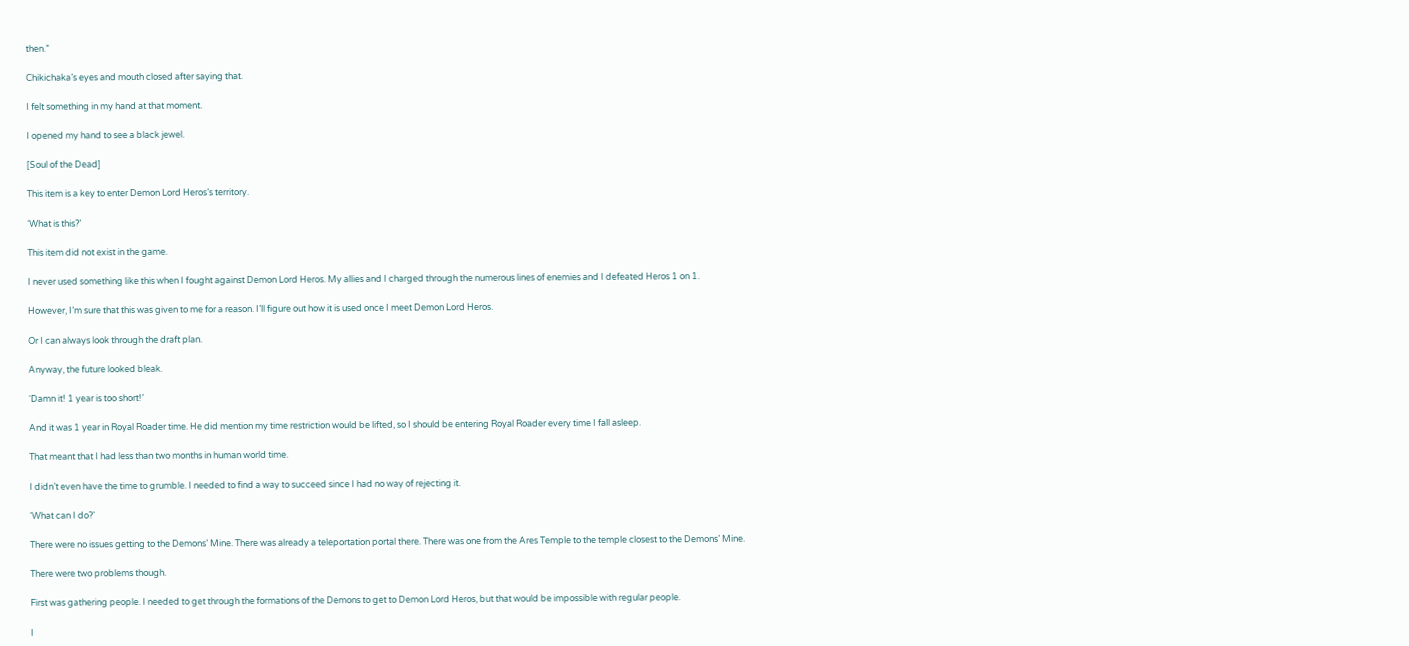then.”

Chikichaka’s eyes and mouth closed after saying that.

I felt something in my hand at that moment.

I opened my hand to see a black jewel.

[Soul of the Dead]

This item is a key to enter Demon Lord Heros’s territory.

‘What is this?’

This item did not exist in the game.

I never used something like this when I fought against Demon Lord Heros. My allies and I charged through the numerous lines of enemies and I defeated Heros 1 on 1.

However, I’m sure that this was given to me for a reason. I’ll figure out how it is used once I meet Demon Lord Heros.

Or I can always look through the draft plan.

Anyway, the future looked bleak.

‘Damn it! 1 year is too short!’

And it was 1 year in Royal Roader time. He did mention my time restriction would be lifted, so I should be entering Royal Roader every time I fall asleep.

That meant that I had less than two months in human world time.

I didn’t even have the time to grumble. I needed to find a way to succeed since I had no way of rejecting it.

‘What can I do?’

There were no issues getting to the Demons’ Mine. There was already a teleportation portal there. There was one from the Ares Temple to the temple closest to the Demons’ Mine.

There were two problems though.

First was gathering people. I needed to get through the formations of the Demons to get to Demon Lord Heros, but that would be impossible with regular people.

I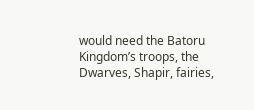would need the Batoru Kingdom’s troops, the Dwarves, Shapir, fairies,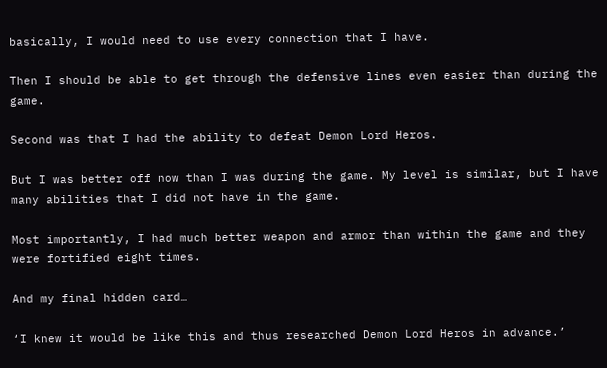basically, I would need to use every connection that I have.

Then I should be able to get through the defensive lines even easier than during the game.

Second was that I had the ability to defeat Demon Lord Heros.

But I was better off now than I was during the game. My level is similar, but I have many abilities that I did not have in the game.

Most importantly, I had much better weapon and armor than within the game and they were fortified eight times.

And my final hidden card…

‘I knew it would be like this and thus researched Demon Lord Heros in advance.’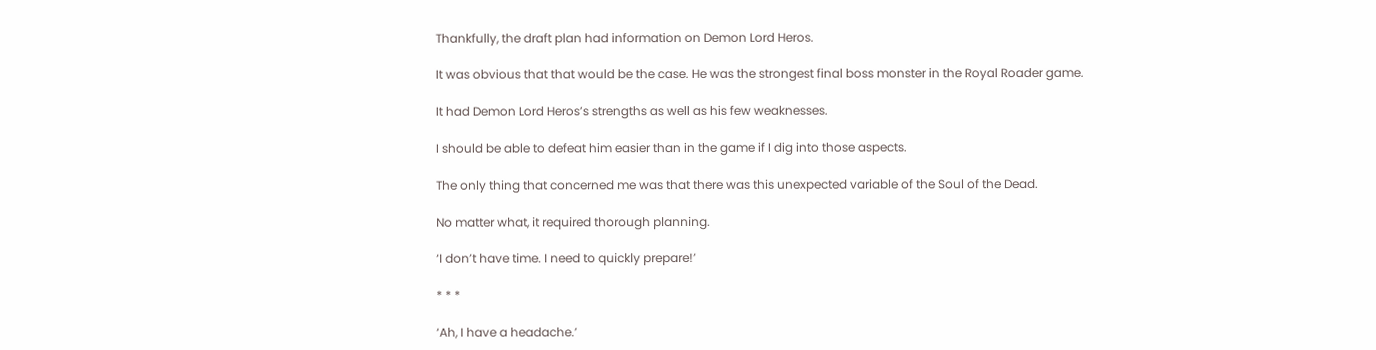Thankfully, the draft plan had information on Demon Lord Heros.

It was obvious that that would be the case. He was the strongest final boss monster in the Royal Roader game.

It had Demon Lord Heros’s strengths as well as his few weaknesses.

I should be able to defeat him easier than in the game if I dig into those aspects.

The only thing that concerned me was that there was this unexpected variable of the Soul of the Dead.

No matter what, it required thorough planning.

‘I don’t have time. I need to quickly prepare!’

* * *

‘Ah, I have a headache.’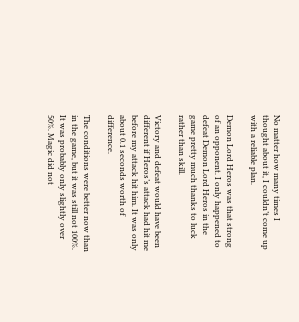No matter how many times I thought about it, I couldn’t come up with a reliable plan.

Demon Lord Heros was that strong of an opponent. I only happened to defeat Demon Lord Heros in the game pretty much thanks to luck rather than skill.

Victory and defeat would have been different if Heros’s attack had hit me before my attack hit him. It was only about 0.1 seconds worth of difference.

The conditions were better now than in the game, but it was still not 100%. It was probably only slightly over 50%. Magic did not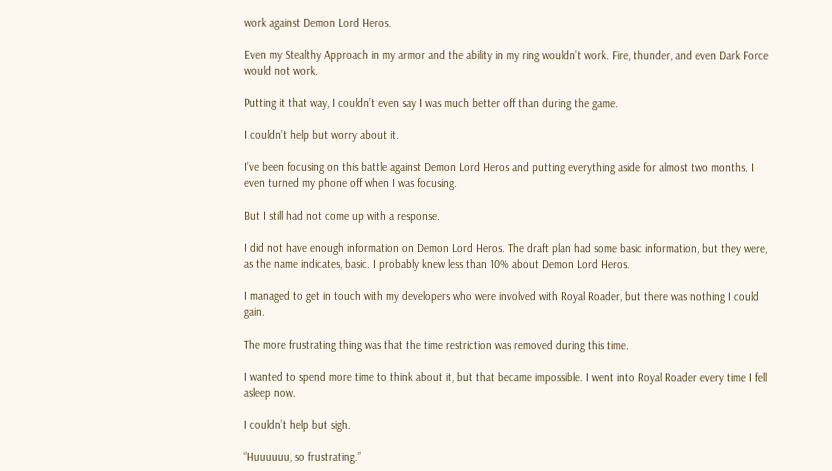work against Demon Lord Heros.

Even my Stealthy Approach in my armor and the ability in my ring wouldn’t work. Fire, thunder, and even Dark Force would not work.

Putting it that way, I couldn’t even say I was much better off than during the game.

I couldn’t help but worry about it.

I’ve been focusing on this battle against Demon Lord Heros and putting everything aside for almost two months. I even turned my phone off when I was focusing.

But I still had not come up with a response.

I did not have enough information on Demon Lord Heros. The draft plan had some basic information, but they were, as the name indicates, basic. I probably knew less than 10% about Demon Lord Heros.

I managed to get in touch with my developers who were involved with Royal Roader, but there was nothing I could gain.

The more frustrating thing was that the time restriction was removed during this time.

I wanted to spend more time to think about it, but that became impossible. I went into Royal Roader every time I fell asleep now.

I couldn’t help but sigh.

“Huuuuuu, so frustrating.”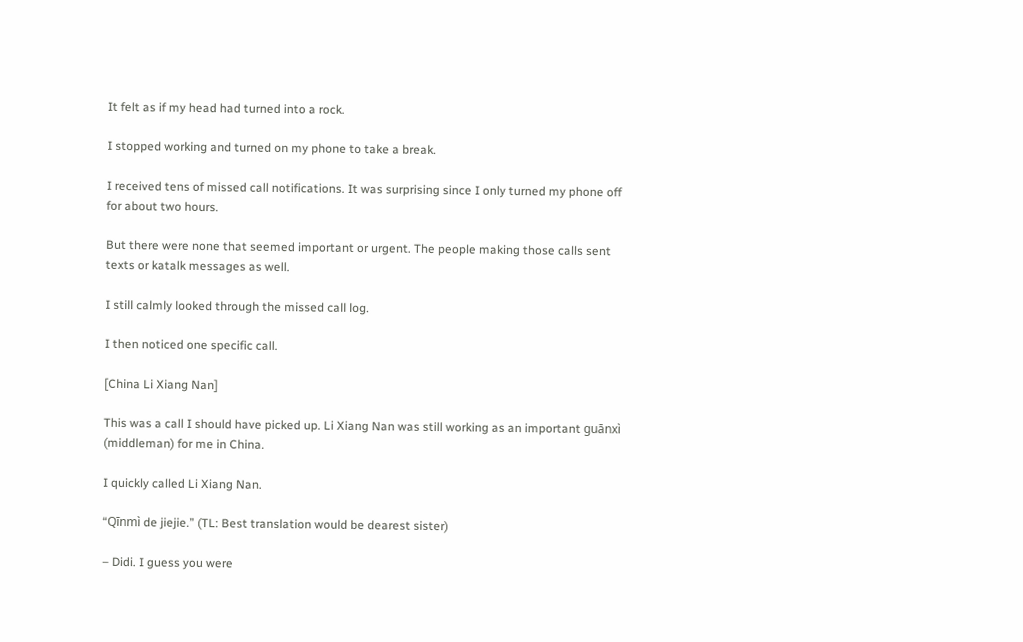It felt as if my head had turned into a rock.

I stopped working and turned on my phone to take a break.

I received tens of missed call notifications. It was surprising since I only turned my phone off for about two hours.

But there were none that seemed important or urgent. The people making those calls sent texts or katalk messages as well.

I still calmly looked through the missed call log.

I then noticed one specific call.

[China Li Xiang Nan]

This was a call I should have picked up. Li Xiang Nan was still working as an important guānxì (middleman) for me in China.

I quickly called Li Xiang Nan.

“Qīnmì de jiejie.” (TL: Best translation would be dearest sister)

– Didi. I guess you were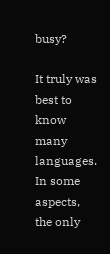busy?

It truly was best to know many languages. In some aspects, the only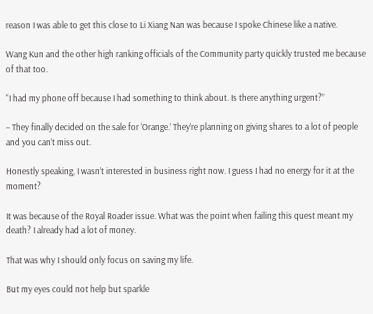reason I was able to get this close to Li Xiang Nan was because I spoke Chinese like a native.

Wang Kun and the other high ranking officials of the Community party quickly trusted me because of that too.

“I had my phone off because I had something to think about. Is there anything urgent?”

– They finally decided on the sale for ‘Orange.’ They’re planning on giving shares to a lot of people and you can’t miss out.

Honestly speaking, I wasn’t interested in business right now. I guess I had no energy for it at the moment?

It was because of the Royal Roader issue. What was the point when failing this quest meant my death? I already had a lot of money.

That was why I should only focus on saving my life.

But my eyes could not help but sparkle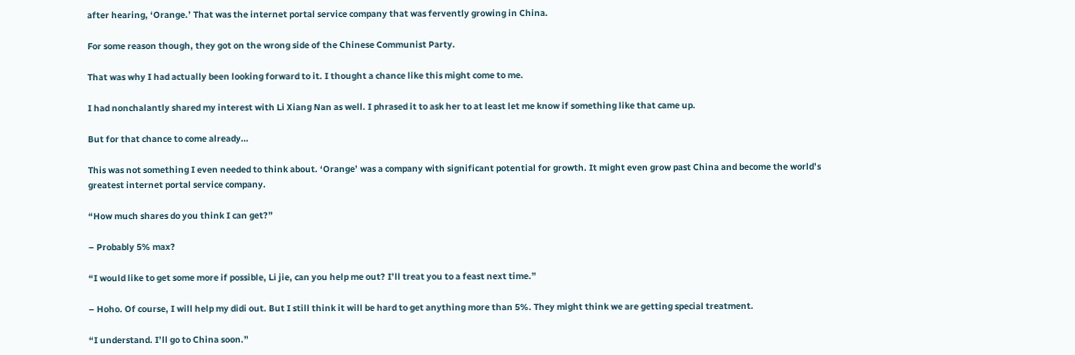after hearing, ‘Orange.’ That was the internet portal service company that was fervently growing in China.

For some reason though, they got on the wrong side of the Chinese Communist Party.

That was why I had actually been looking forward to it. I thought a chance like this might come to me.

I had nonchalantly shared my interest with Li Xiang Nan as well. I phrased it to ask her to at least let me know if something like that came up.

But for that chance to come already…

This was not something I even needed to think about. ‘Orange’ was a company with significant potential for growth. It might even grow past China and become the world’s greatest internet portal service company.

“How much shares do you think I can get?”

– Probably 5% max?

“I would like to get some more if possible, Li jie, can you help me out? I’ll treat you to a feast next time.”

– Hoho. Of course, I will help my didi out. But I still think it will be hard to get anything more than 5%. They might think we are getting special treatment.

“I understand. I’ll go to China soon.”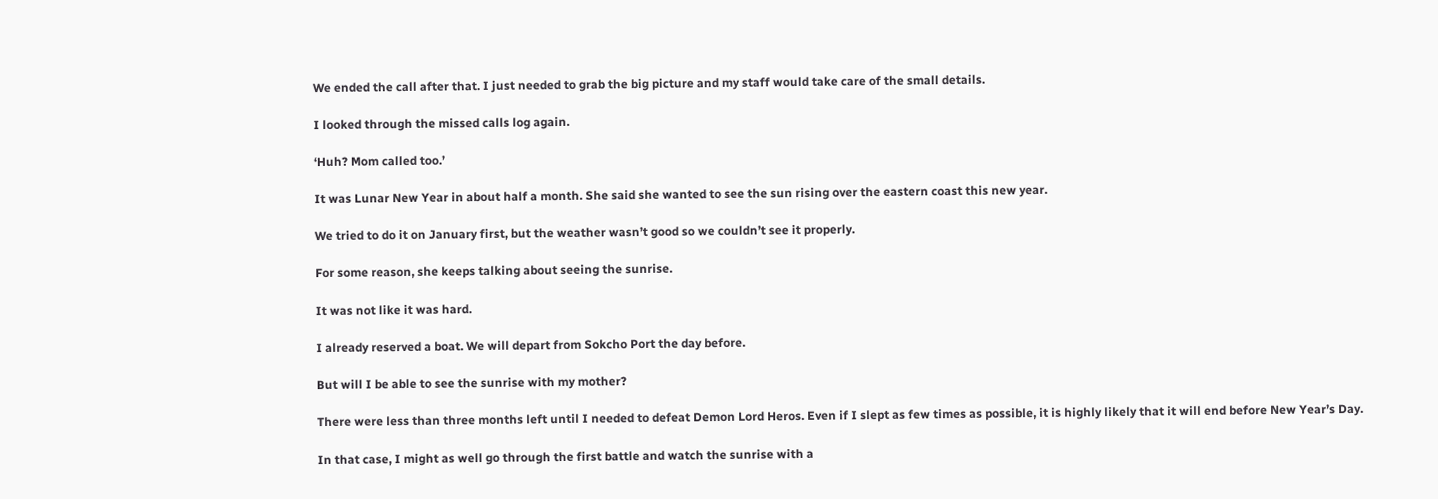We ended the call after that. I just needed to grab the big picture and my staff would take care of the small details.

I looked through the missed calls log again.

‘Huh? Mom called too.’

It was Lunar New Year in about half a month. She said she wanted to see the sun rising over the eastern coast this new year.

We tried to do it on January first, but the weather wasn’t good so we couldn’t see it properly.

For some reason, she keeps talking about seeing the sunrise.

It was not like it was hard.

I already reserved a boat. We will depart from Sokcho Port the day before.

But will I be able to see the sunrise with my mother?

There were less than three months left until I needed to defeat Demon Lord Heros. Even if I slept as few times as possible, it is highly likely that it will end before New Year’s Day.

In that case, I might as well go through the first battle and watch the sunrise with a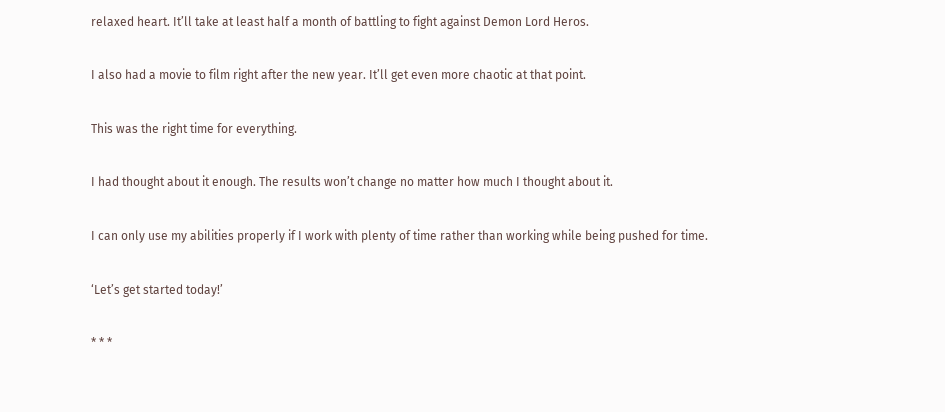relaxed heart. It’ll take at least half a month of battling to fight against Demon Lord Heros.

I also had a movie to film right after the new year. It’ll get even more chaotic at that point.

This was the right time for everything.

I had thought about it enough. The results won’t change no matter how much I thought about it.

I can only use my abilities properly if I work with plenty of time rather than working while being pushed for time.

‘Let’s get started today!’

* * *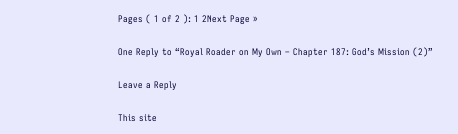Pages ( 1 of 2 ): 1 2Next Page »

One Reply to “Royal Roader on My Own – Chapter 187: God’s Mission (2)”

Leave a Reply

This site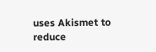uses Akismet to reduce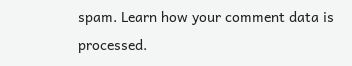spam. Learn how your comment data is processed.